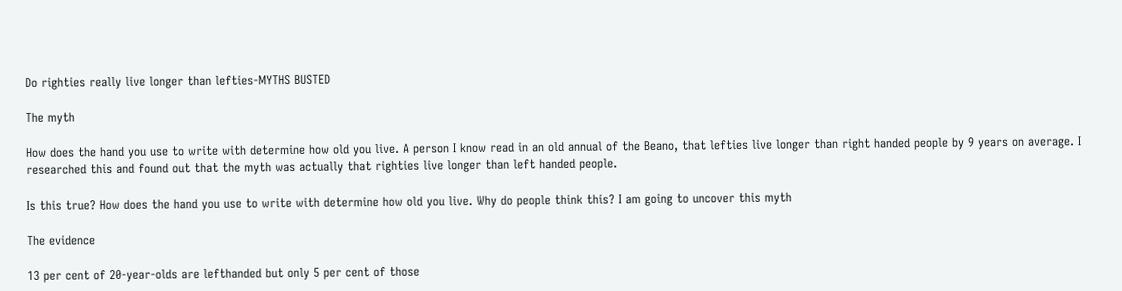Do righties really live longer than lefties-MYTHS BUSTED

The myth

How does the hand you use to write with determine how old you live. A person I know read in an old annual of the Beano, that lefties live longer than right handed people by 9 years on average. I researched this and found out that the myth was actually that righties live longer than left handed people.

Is this true? How does the hand you use to write with determine how old you live. Why do people think this? I am going to uncover this myth

The evidence

13 per cent of 20-year-olds are lefthanded but only 5 per cent of those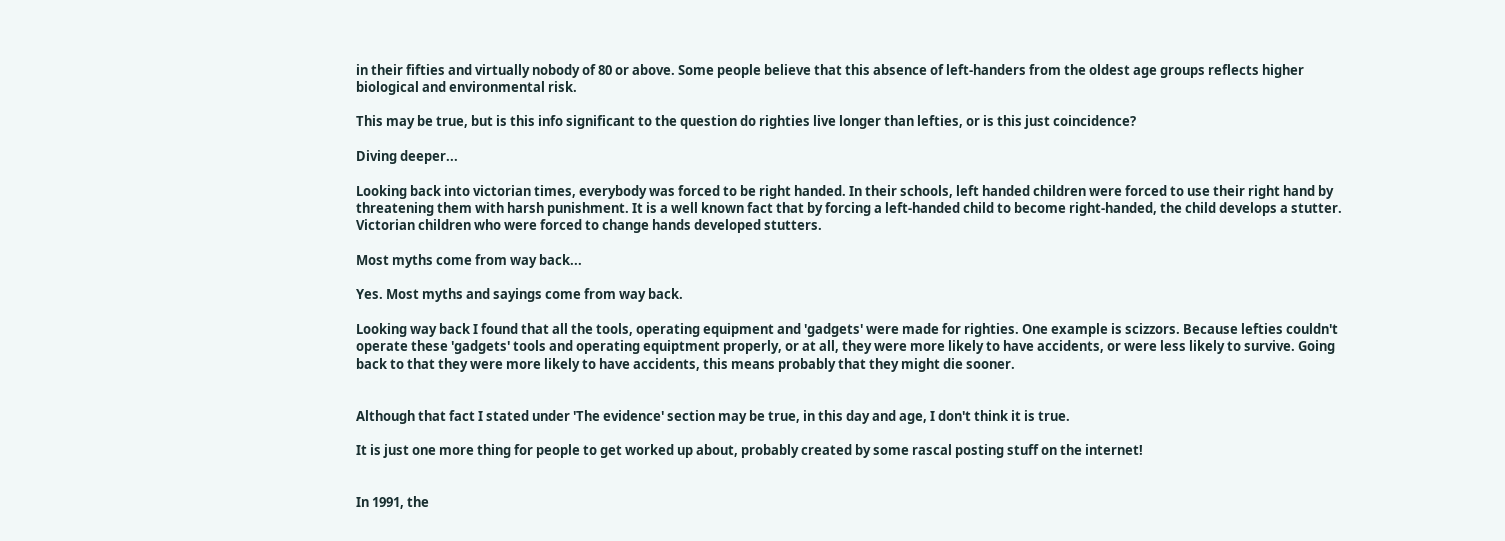in their fifties and virtually nobody of 80 or above. Some people believe that this absence of left-handers from the oldest age groups reflects higher biological and environmental risk.

This may be true, but is this info significant to the question do righties live longer than lefties, or is this just coincidence?

Diving deeper...

Looking back into victorian times, everybody was forced to be right handed. In their schools, left handed children were forced to use their right hand by threatening them with harsh punishment. It is a well known fact that by forcing a left-handed child to become right-handed, the child develops a stutter. Victorian children who were forced to change hands developed stutters.

Most myths come from way back...

Yes. Most myths and sayings come from way back.

Looking way back I found that all the tools, operating equipment and 'gadgets' were made for righties. One example is scizzors. Because lefties couldn't operate these 'gadgets' tools and operating equiptment properly, or at all, they were more likely to have accidents, or were less likely to survive. Going back to that they were more likely to have accidents, this means probably that they might die sooner.


Although that fact I stated under 'The evidence' section may be true, in this day and age, I don't think it is true.

It is just one more thing for people to get worked up about, probably created by some rascal posting stuff on the internet!


In 1991, the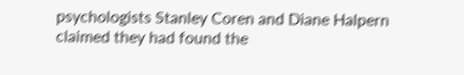psychologists Stanley Coren and Diane Halpern claimed they had found the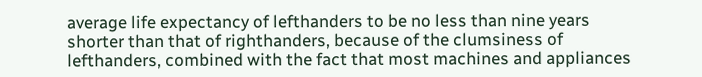average life expectancy of lefthanders to be no less than nine years shorter than that of righthanders, because of the clumsiness of lefthanders, combined with the fact that most machines and appliances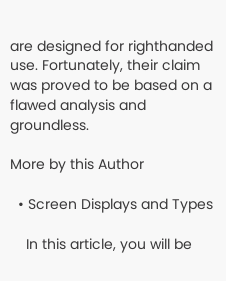are designed for righthanded use. Fortunately, their claim was proved to be based on a flawed analysis and groundless.

More by this Author

  • Screen Displays and Types

    In this article, you will be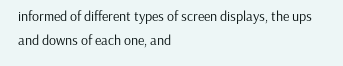informed of different types of screen displays, the ups and downs of each one, and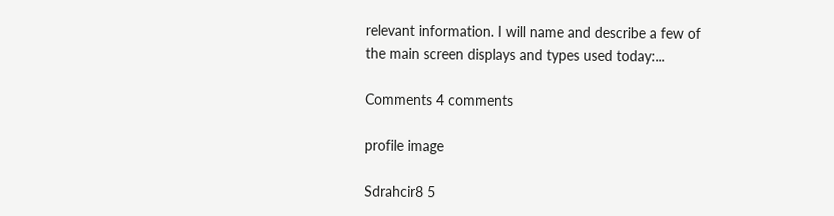relevant information. I will name and describe a few of the main screen displays and types used today:...

Comments 4 comments

profile image

Sdrahcir8 5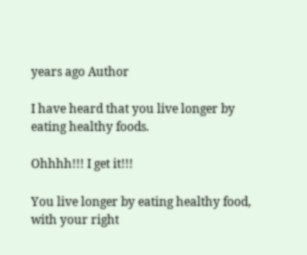years ago Author

I have heard that you live longer by eating healthy foods.

Ohhhh!!! I get it!!!

You live longer by eating healthy food, with your right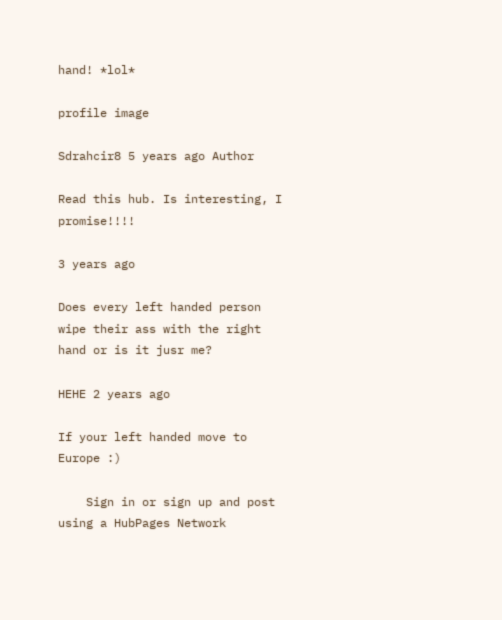hand! *lol*

profile image

Sdrahcir8 5 years ago Author

Read this hub. Is interesting, I promise!!!!

3 years ago

Does every left handed person wipe their ass with the right hand or is it jusr me?

HEHE 2 years ago

If your left handed move to Europe :)

    Sign in or sign up and post using a HubPages Network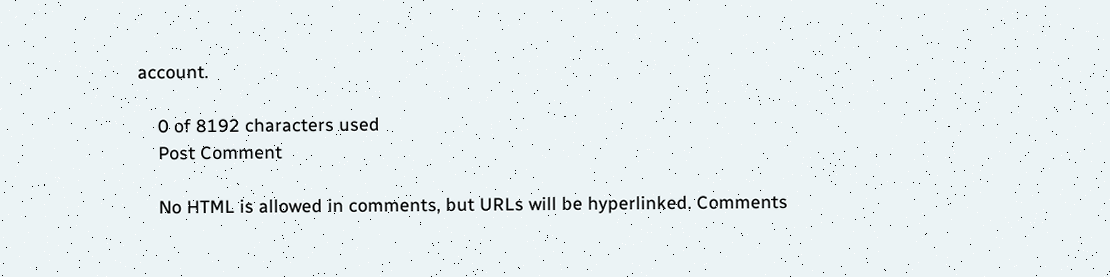account.

    0 of 8192 characters used
    Post Comment

    No HTML is allowed in comments, but URLs will be hyperlinked. Comments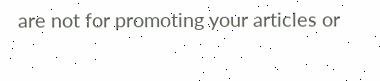are not for promoting your articles or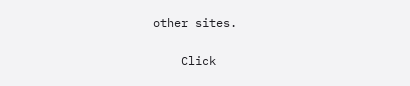other sites.

    Click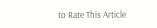to Rate This Article